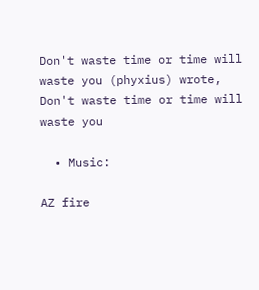Don't waste time or time will waste you (phyxius) wrote,
Don't waste time or time will waste you

  • Music:

AZ fire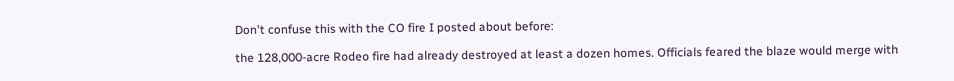Don't confuse this with the CO fire I posted about before:

the 128,000-acre Rodeo fire had already destroyed at least a dozen homes. Officials feared the blaze would merge with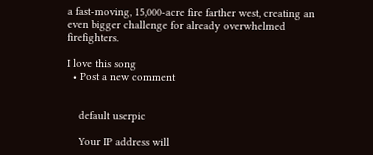a fast-moving, 15,000-acre fire farther west, creating an even bigger challenge for already overwhelmed firefighters.

I love this song
  • Post a new comment


    default userpic

    Your IP address will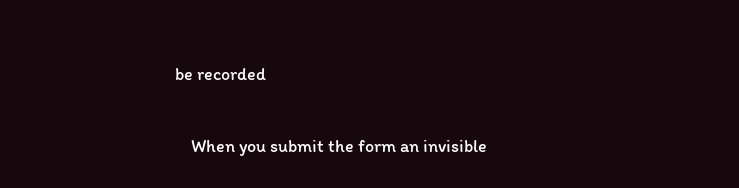be recorded

    When you submit the form an invisible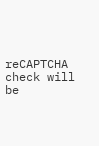reCAPTCHA check will be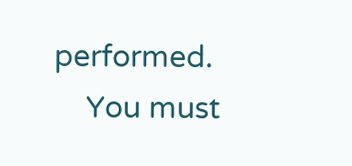performed.
    You must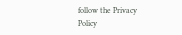follow the Privacy Policy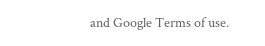and Google Terms of use.